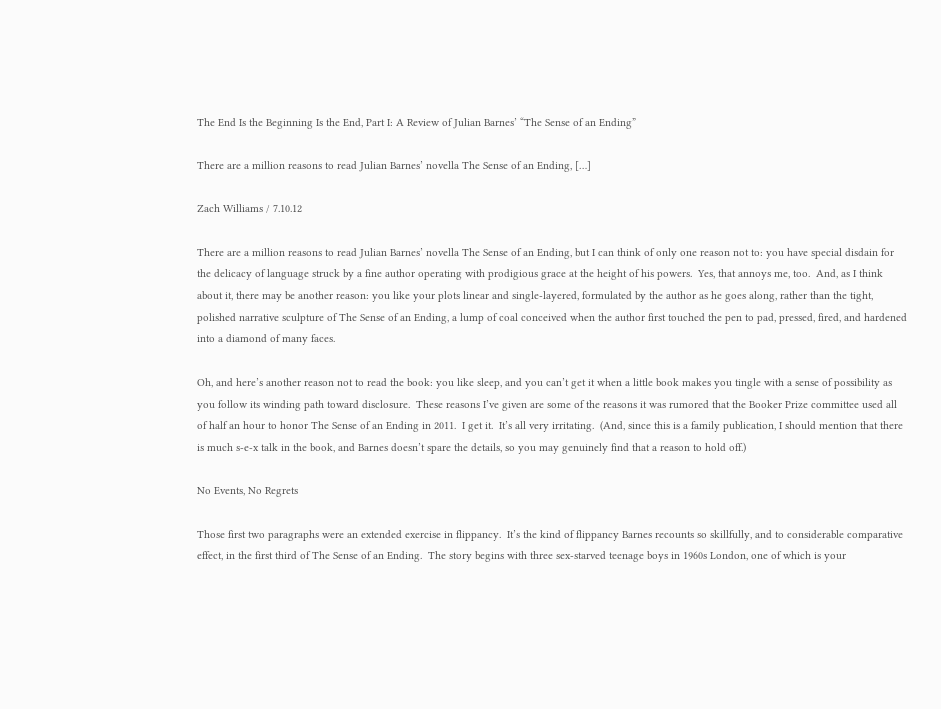The End Is the Beginning Is the End, Part I: A Review of Julian Barnes’ “The Sense of an Ending”

There are a million reasons to read Julian Barnes’ novella The Sense of an Ending, […]

Zach Williams / 7.10.12

There are a million reasons to read Julian Barnes’ novella The Sense of an Ending, but I can think of only one reason not to: you have special disdain for the delicacy of language struck by a fine author operating with prodigious grace at the height of his powers.  Yes, that annoys me, too.  And, as I think about it, there may be another reason: you like your plots linear and single-layered, formulated by the author as he goes along, rather than the tight, polished narrative sculpture of The Sense of an Ending, a lump of coal conceived when the author first touched the pen to pad, pressed, fired, and hardened into a diamond of many faces.

Oh, and here’s another reason not to read the book: you like sleep, and you can’t get it when a little book makes you tingle with a sense of possibility as you follow its winding path toward disclosure.  These reasons I’ve given are some of the reasons it was rumored that the Booker Prize committee used all of half an hour to honor The Sense of an Ending in 2011.  I get it.  It’s all very irritating.  (And, since this is a family publication, I should mention that there is much s-e-x talk in the book, and Barnes doesn’t spare the details, so you may genuinely find that a reason to hold off.)

No Events, No Regrets

Those first two paragraphs were an extended exercise in flippancy.  It’s the kind of flippancy Barnes recounts so skillfully, and to considerable comparative effect, in the first third of The Sense of an Ending.  The story begins with three sex-starved teenage boys in 1960s London, one of which is your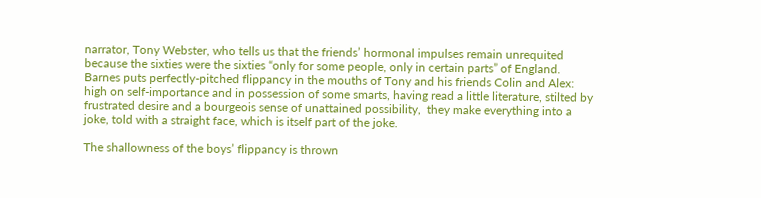narrator, Tony Webster, who tells us that the friends’ hormonal impulses remain unrequited because the sixties were the sixties “only for some people, only in certain parts” of England.  Barnes puts perfectly-pitched flippancy in the mouths of Tony and his friends Colin and Alex: high on self-importance and in possession of some smarts, having read a little literature, stilted by frustrated desire and a bourgeois sense of unattained possibility,  they make everything into a joke, told with a straight face, which is itself part of the joke.

The shallowness of the boys’ flippancy is thrown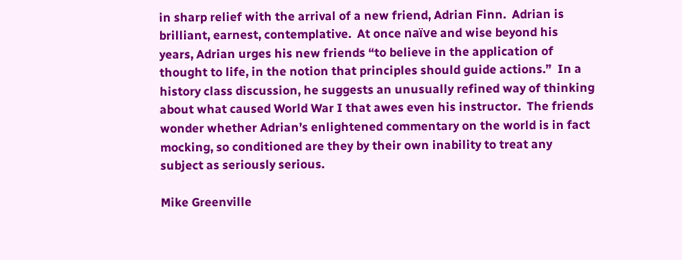in sharp relief with the arrival of a new friend, Adrian Finn.  Adrian is brilliant, earnest, contemplative.  At once naïve and wise beyond his years, Adrian urges his new friends “to believe in the application of thought to life, in the notion that principles should guide actions.”  In a history class discussion, he suggests an unusually refined way of thinking about what caused World War I that awes even his instructor.  The friends wonder whether Adrian’s enlightened commentary on the world is in fact mocking, so conditioned are they by their own inability to treat any subject as seriously serious.

Mike Greenville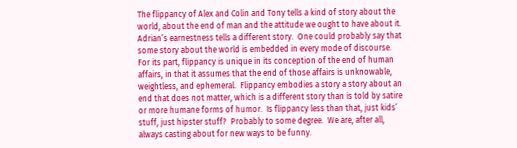The flippancy of Alex and Colin and Tony tells a kind of story about the world, about the end of man and the attitude we ought to have about it.  Adrian’s earnestness tells a different story.  One could probably say that some story about the world is embedded in every mode of discourse.  For its part, flippancy is unique in its conception of the end of human affairs, in that it assumes that the end of those affairs is unknowable, weightless, and ephemeral.  Flippancy embodies a story a story about an end that does not matter, which is a different story than is told by satire or more humane forms of humor.  Is flippancy less than that, just kids’ stuff, just hipster stuff?  Probably to some degree.  We are, after all, always casting about for new ways to be funny.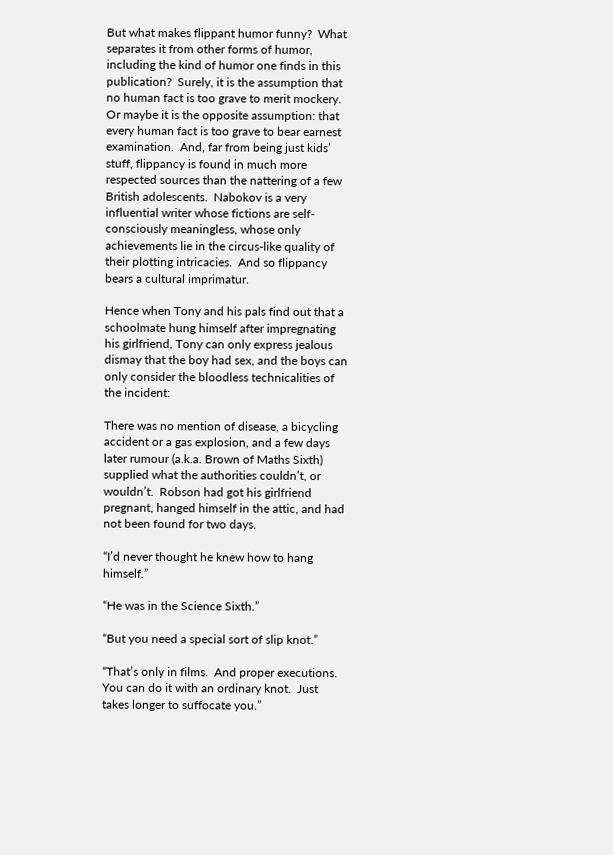But what makes flippant humor funny?  What separates it from other forms of humor, including the kind of humor one finds in this publication?  Surely, it is the assumption that no human fact is too grave to merit mockery.  Or maybe it is the opposite assumption: that every human fact is too grave to bear earnest examination.  And, far from being just kids’ stuff, flippancy is found in much more respected sources than the nattering of a few British adolescents.  Nabokov is a very influential writer whose fictions are self-consciously meaningless, whose only achievements lie in the circus-like quality of their plotting intricacies.  And so flippancy bears a cultural imprimatur.

Hence when Tony and his pals find out that a schoolmate hung himself after impregnating his girlfriend, Tony can only express jealous dismay that the boy had sex, and the boys can only consider the bloodless technicalities of the incident:

There was no mention of disease, a bicycling accident or a gas explosion, and a few days later rumour (a.k.a. Brown of Maths Sixth) supplied what the authorities couldn’t, or wouldn’t.  Robson had got his girlfriend pregnant, hanged himself in the attic, and had not been found for two days.

“I’d never thought he knew how to hang himself.”

“He was in the Science Sixth.”

“But you need a special sort of slip knot.”

“That’s only in films.  And proper executions.  You can do it with an ordinary knot.  Just takes longer to suffocate you.”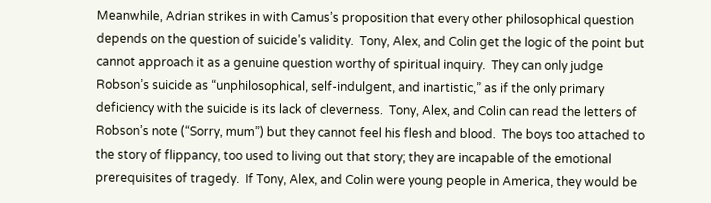Meanwhile, Adrian strikes in with Camus’s proposition that every other philosophical question depends on the question of suicide’s validity.  Tony, Alex, and Colin get the logic of the point but cannot approach it as a genuine question worthy of spiritual inquiry.  They can only judge Robson’s suicide as “unphilosophical, self-indulgent, and inartistic,” as if the only primary deficiency with the suicide is its lack of cleverness.  Tony, Alex, and Colin can read the letters of Robson’s note (“Sorry, mum”) but they cannot feel his flesh and blood.  The boys too attached to the story of flippancy, too used to living out that story; they are incapable of the emotional prerequisites of tragedy.  If Tony, Alex, and Colin were young people in America, they would be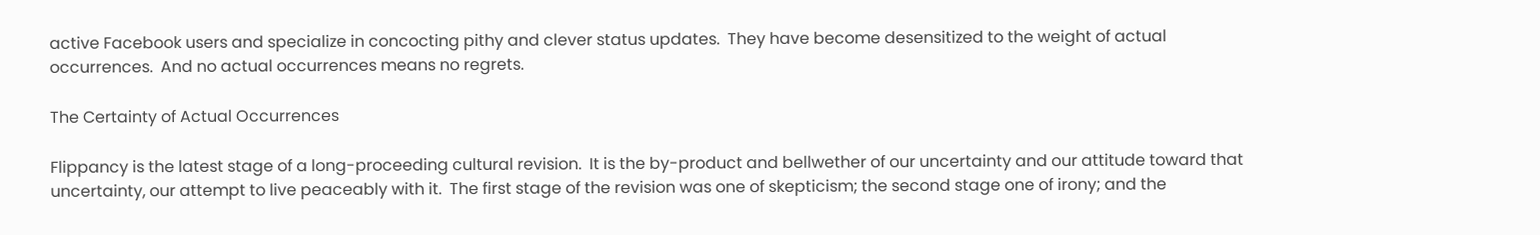active Facebook users and specialize in concocting pithy and clever status updates.  They have become desensitized to the weight of actual occurrences.  And no actual occurrences means no regrets.

The Certainty of Actual Occurrences

Flippancy is the latest stage of a long-proceeding cultural revision.  It is the by-product and bellwether of our uncertainty and our attitude toward that uncertainty, our attempt to live peaceably with it.  The first stage of the revision was one of skepticism; the second stage one of irony; and the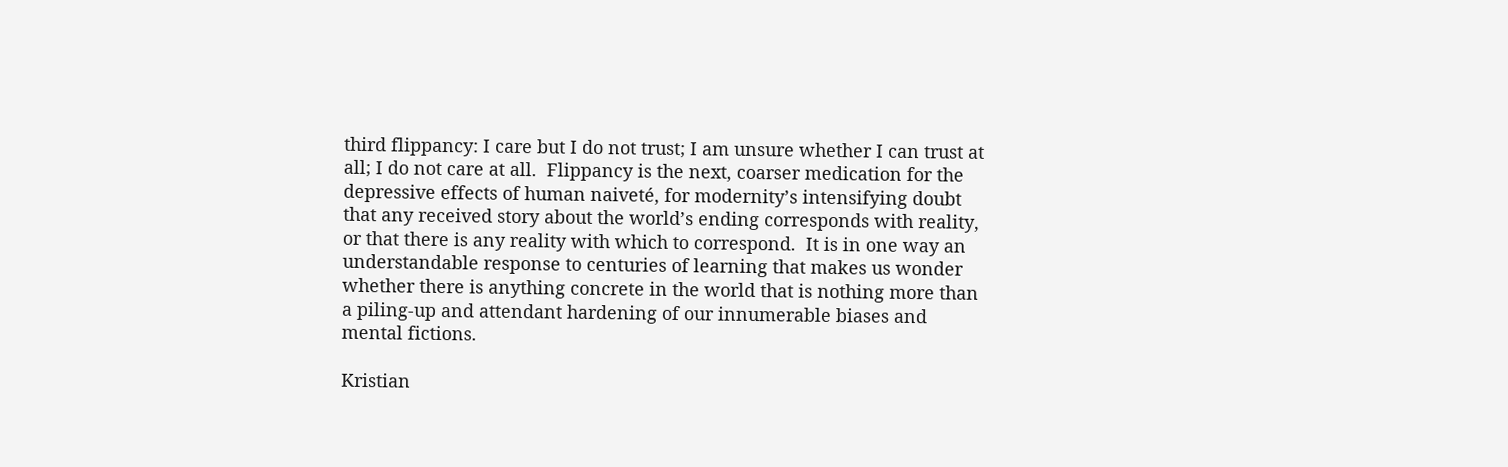third flippancy: I care but I do not trust; I am unsure whether I can trust at all; I do not care at all.  Flippancy is the next, coarser medication for the depressive effects of human naiveté, for modernity’s intensifying doubt that any received story about the world’s ending corresponds with reality, or that there is any reality with which to correspond.  It is in one way an understandable response to centuries of learning that makes us wonder whether there is anything concrete in the world that is nothing more than a piling-up and attendant hardening of our innumerable biases and mental fictions.

Kristian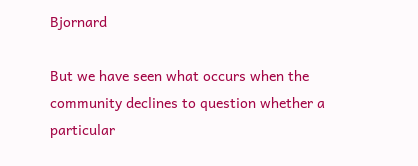Bjornard

But we have seen what occurs when the community declines to question whether a particular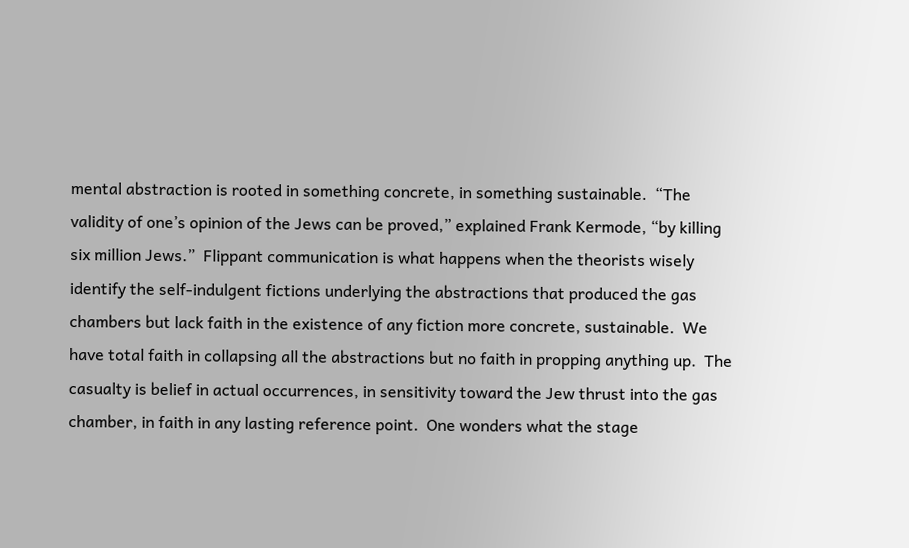mental abstraction is rooted in something concrete, in something sustainable.  “The validity of one’s opinion of the Jews can be proved,” explained Frank Kermode, “by killing six million Jews.”  Flippant communication is what happens when the theorists wisely identify the self-indulgent fictions underlying the abstractions that produced the gas chambers but lack faith in the existence of any fiction more concrete, sustainable.  We have total faith in collapsing all the abstractions but no faith in propping anything up.  The casualty is belief in actual occurrences, in sensitivity toward the Jew thrust into the gas chamber, in faith in any lasting reference point.  One wonders what the stage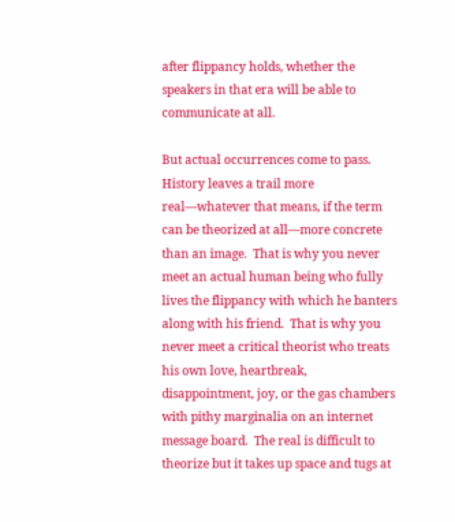after flippancy holds, whether the speakers in that era will be able to communicate at all.

But actual occurrences come to pass.  History leaves a trail more real—whatever that means, if the term can be theorized at all—more concrete than an image.  That is why you never meet an actual human being who fully lives the flippancy with which he banters along with his friend.  That is why you never meet a critical theorist who treats his own love, heartbreak, disappointment, joy, or the gas chambers with pithy marginalia on an internet message board.  The real is difficult to theorize but it takes up space and tugs at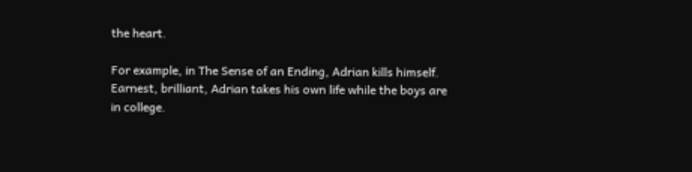the heart.

For example, in The Sense of an Ending, Adrian kills himself.  Earnest, brilliant, Adrian takes his own life while the boys are in college.